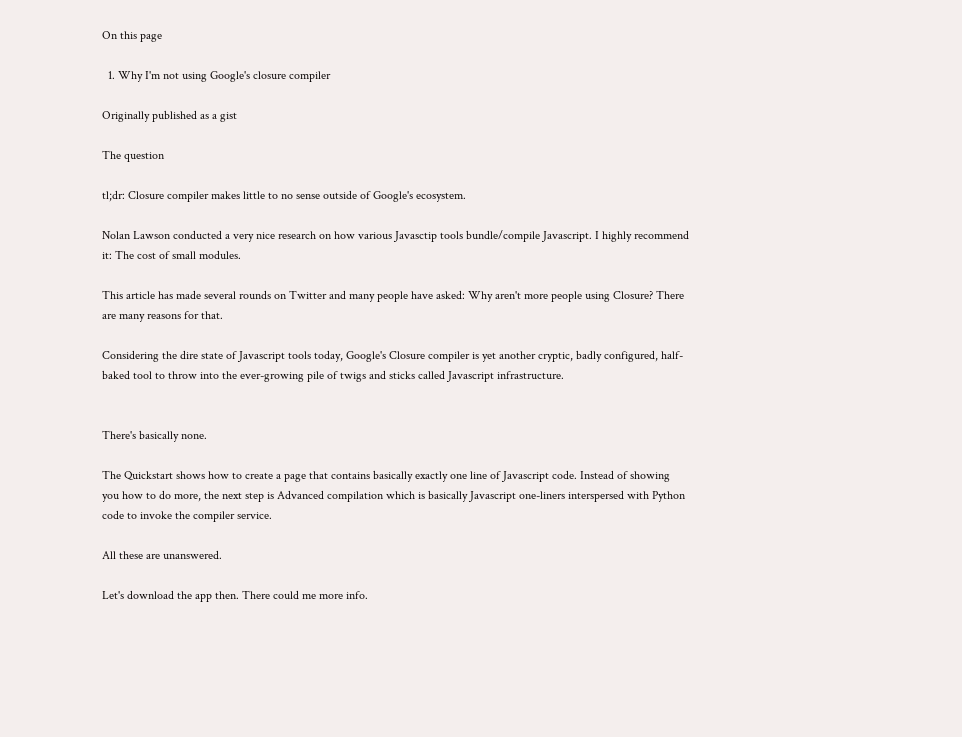On this page

  1. Why I'm not using Google's closure compiler

Originally published as a gist

The question

tl;dr: Closure compiler makes little to no sense outside of Google's ecosystem.

Nolan Lawson conducted a very nice research on how various Javasctip tools bundle/compile Javascript. I highly recommend it: The cost of small modules.

This article has made several rounds on Twitter and many people have asked: Why aren't more people using Closure? There are many reasons for that.

Considering the dire state of Javascript tools today, Google's Closure compiler is yet another cryptic, badly configured, half-baked tool to throw into the ever-growing pile of twigs and sticks called Javascript infrastructure.


There's basically none.

The Quickstart shows how to create a page that contains basically exactly one line of Javascript code. Instead of showing you how to do more, the next step is Advanced compilation which is basically Javascript one-liners interspersed with Python code to invoke the compiler service.

All these are unanswered.

Let's download the app then. There could me more info.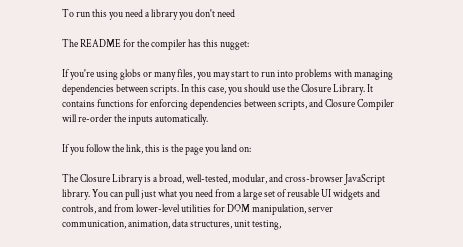To run this you need a library you don't need

The README for the compiler has this nugget:

If you're using globs or many files, you may start to run into problems with managing dependencies between scripts. In this case, you should use the Closure Library. It contains functions for enforcing dependencies between scripts, and Closure Compiler will re-order the inputs automatically.

If you follow the link, this is the page you land on:

The Closure Library is a broad, well-tested, modular, and cross-browser JavaScript library. You can pull just what you need from a large set of reusable UI widgets and controls, and from lower-level utilities for DOM manipulation, server communication, animation, data structures, unit testing,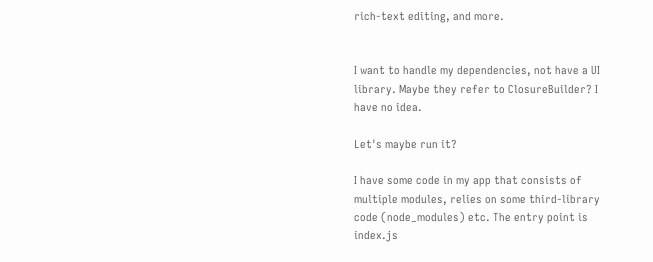rich-text editing, and more.


I want to handle my dependencies, not have a UI library. Maybe they refer to ClosureBuilder? I have no idea.

Let's maybe run it?

I have some code in my app that consists of multiple modules, relies on some third-library code (node_modules) etc. The entry point is index.js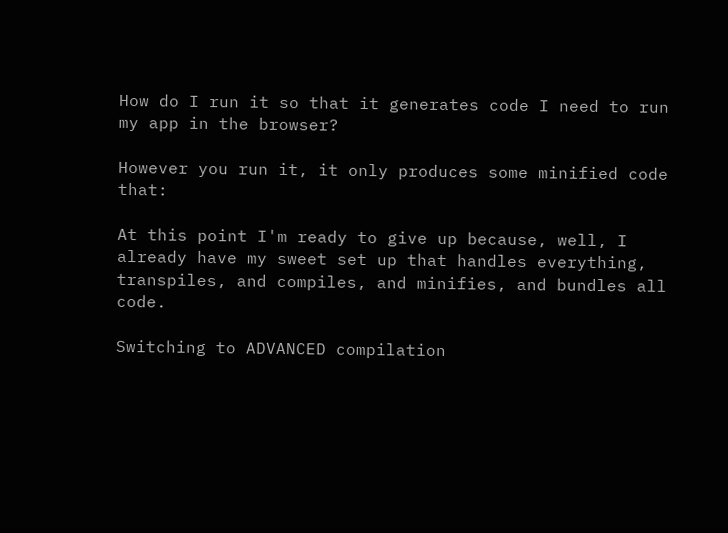How do I run it so that it generates code I need to run my app in the browser?

However you run it, it only produces some minified code that:

At this point I'm ready to give up because, well, I already have my sweet set up that handles everything, transpiles, and compiles, and minifies, and bundles all code.

Switching to ADVANCED compilation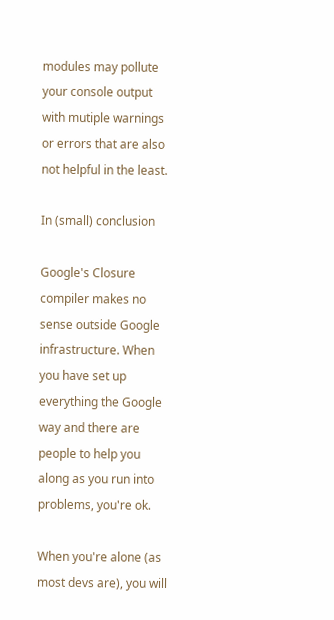modules may pollute your console output with mutiple warnings or errors that are also not helpful in the least.

In (small) conclusion

Google's Closure compiler makes no sense outside Google infrastructure. When you have set up everything the Google way and there are people to help you along as you run into problems, you're ok.

When you're alone (as most devs are), you will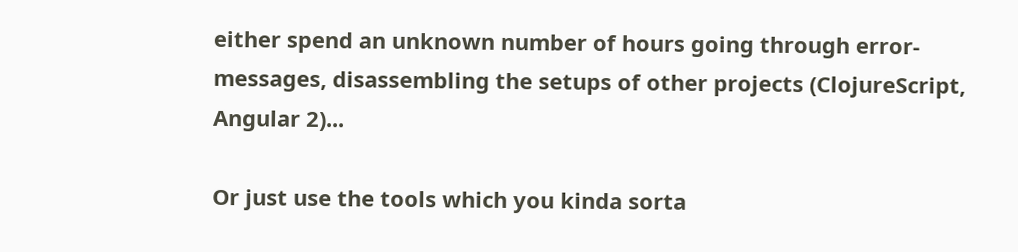either spend an unknown number of hours going through error-messages, disassembling the setups of other projects (ClojureScript, Angular 2)...

Or just use the tools which you kinda sorta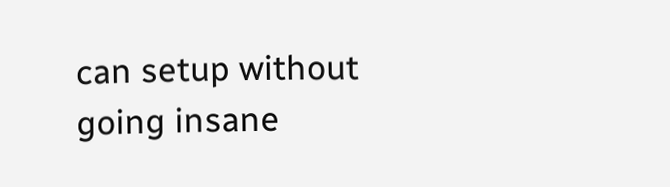can setup without going insane